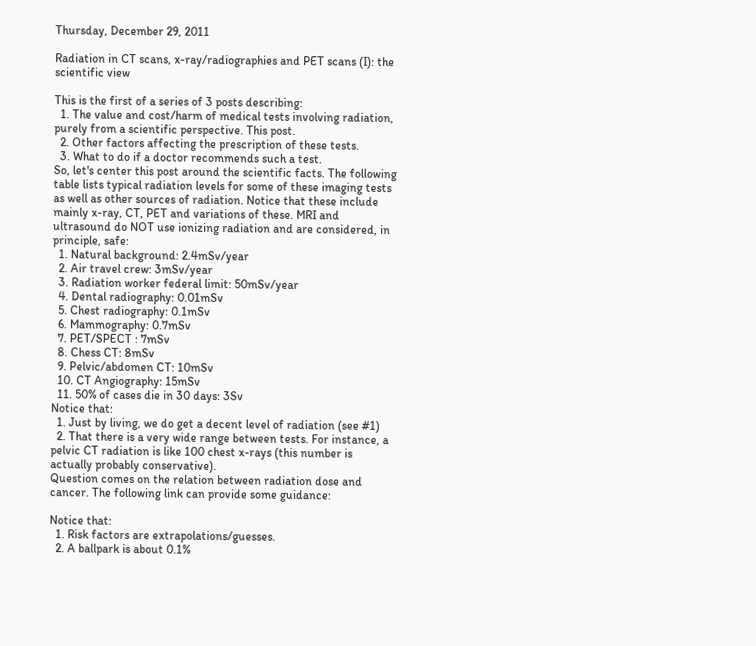Thursday, December 29, 2011

Radiation in CT scans, x-ray/radiographies and PET scans (I): the scientific view

This is the first of a series of 3 posts describing:
  1. The value and cost/harm of medical tests involving radiation, purely from a scientific perspective. This post.
  2. Other factors affecting the prescription of these tests.
  3. What to do if a doctor recommends such a test.
So, let's center this post around the scientific facts. The following table lists typical radiation levels for some of these imaging tests as well as other sources of radiation. Notice that these include mainly x-ray, CT, PET and variations of these. MRI and ultrasound do NOT use ionizing radiation and are considered, in principle, safe:
  1. Natural background: 2.4mSv/year
  2. Air travel crew: 3mSv/year
  3. Radiation worker federal limit: 50mSv/year
  4. Dental radiography: 0.01mSv
  5. Chest radiography: 0.1mSv
  6. Mammography: 0.7mSv
  7. PET/SPECT : 7mSv
  8. Chess CT: 8mSv
  9. Pelvic/abdomen CT: 10mSv
  10. CT Angiography: 15mSv
  11. 50% of cases die in 30 days: 3Sv
Notice that:
  1. Just by living, we do get a decent level of radiation (see #1)
  2. That there is a very wide range between tests. For instance, a pelvic CT radiation is like 100 chest x-rays (this number is actually probably conservative).
Question comes on the relation between radiation dose and cancer. The following link can provide some guidance:

Notice that:
  1. Risk factors are extrapolations/guesses.
  2. A ballpark is about 0.1%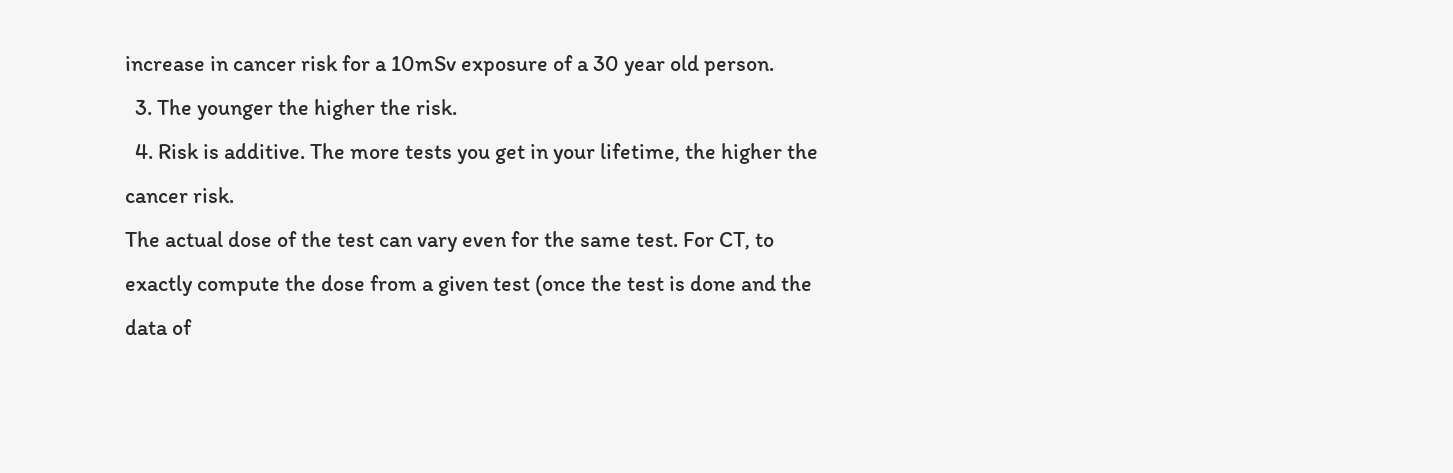increase in cancer risk for a 10mSv exposure of a 30 year old person.
  3. The younger the higher the risk.
  4. Risk is additive. The more tests you get in your lifetime, the higher the cancer risk.
The actual dose of the test can vary even for the same test. For CT, to exactly compute the dose from a given test (once the test is done and the data of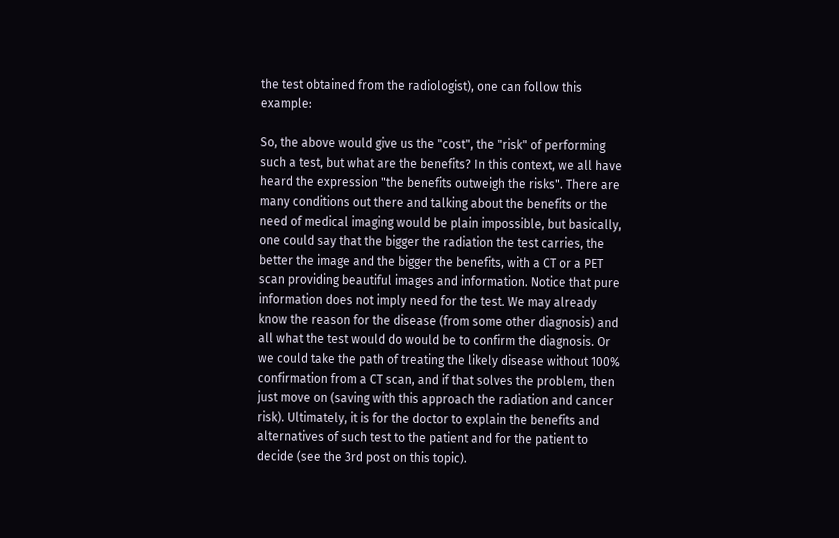the test obtained from the radiologist), one can follow this example:

So, the above would give us the "cost", the "risk" of performing such a test, but what are the benefits? In this context, we all have heard the expression "the benefits outweigh the risks". There are many conditions out there and talking about the benefits or the need of medical imaging would be plain impossible, but basically, one could say that the bigger the radiation the test carries, the better the image and the bigger the benefits, with a CT or a PET scan providing beautiful images and information. Notice that pure information does not imply need for the test. We may already know the reason for the disease (from some other diagnosis) and all what the test would do would be to confirm the diagnosis. Or we could take the path of treating the likely disease without 100% confirmation from a CT scan, and if that solves the problem, then just move on (saving with this approach the radiation and cancer risk). Ultimately, it is for the doctor to explain the benefits and alternatives of such test to the patient and for the patient to decide (see the 3rd post on this topic).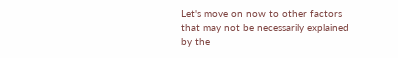Let's move on now to other factors that may not be necessarily explained by the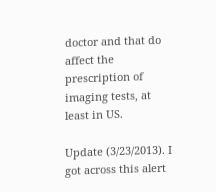doctor and that do affect the prescription of imaging tests, at least in US.

Update (3/23/2013). I got across this alert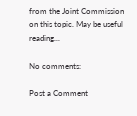from the Joint Commission  on this topic. May be useful reading...

No comments:

Post a Comment